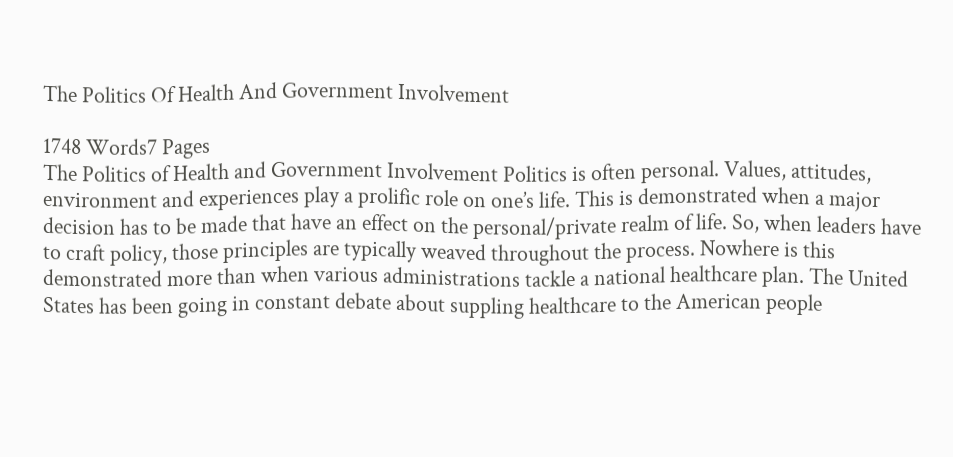The Politics Of Health And Government Involvement

1748 Words7 Pages
The Politics of Health and Government Involvement Politics is often personal. Values, attitudes, environment and experiences play a prolific role on one’s life. This is demonstrated when a major decision has to be made that have an effect on the personal/private realm of life. So, when leaders have to craft policy, those principles are typically weaved throughout the process. Nowhere is this demonstrated more than when various administrations tackle a national healthcare plan. The United States has been going in constant debate about suppling healthcare to the American people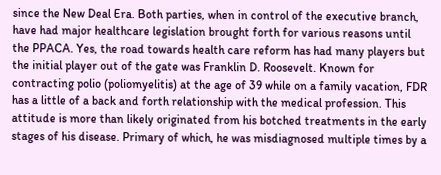since the New Deal Era. Both parties, when in control of the executive branch, have had major healthcare legislation brought forth for various reasons until the PPACA. Yes, the road towards health care reform has had many players but the initial player out of the gate was Franklin D. Roosevelt. Known for contracting polio (poliomyelitis) at the age of 39 while on a family vacation, FDR has a little of a back and forth relationship with the medical profession. This attitude is more than likely originated from his botched treatments in the early stages of his disease. Primary of which, he was misdiagnosed multiple times by a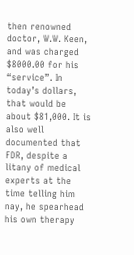then renowned doctor, W.W. Keen, and was charged $8000.00 for his “service”. In today’s dollars, that would be about $81,000. It is also well documented that FDR, despite a litany of medical experts at the time telling him nay, he spearhead his own therapy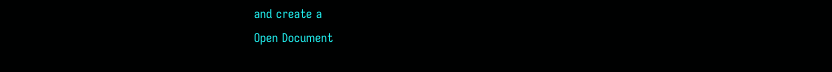and create a
Open Document